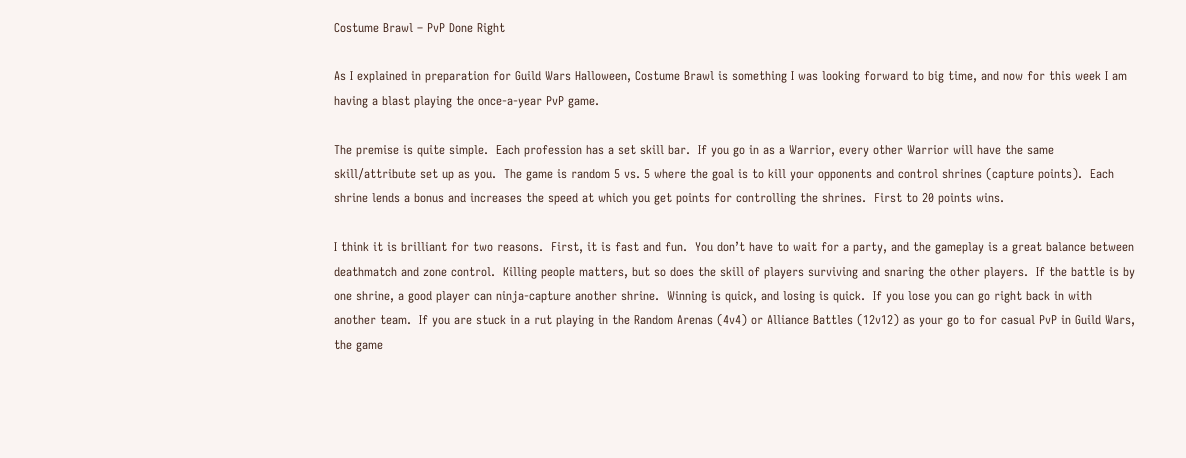Costume Brawl – PvP Done Right

As I explained in preparation for Guild Wars Halloween, Costume Brawl is something I was looking forward to big time, and now for this week I am having a blast playing the once-a-year PvP game.

The premise is quite simple.  Each profession has a set skill bar.  If you go in as a Warrior, every other Warrior will have the same skill/attribute set up as you.  The game is random 5 vs. 5 where the goal is to kill your opponents and control shrines (capture points).  Each shrine lends a bonus and increases the speed at which you get points for controlling the shrines.  First to 20 points wins.

I think it is brilliant for two reasons.  First, it is fast and fun.  You don’t have to wait for a party, and the gameplay is a great balance between deathmatch and zone control.  Killing people matters, but so does the skill of players surviving and snaring the other players.  If the battle is by one shrine, a good player can ninja-capture another shrine.  Winning is quick, and losing is quick.  If you lose you can go right back in with another team.  If you are stuck in a rut playing in the Random Arenas (4v4) or Alliance Battles (12v12) as your go to for casual PvP in Guild Wars, the game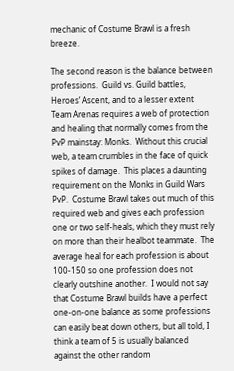mechanic of Costume Brawl is a fresh breeze.

The second reason is the balance between professions.  Guild vs. Guild battles, Heroes’ Ascent, and to a lesser extent Team Arenas requires a web of protection and healing that normally comes from the PvP mainstay: Monks.  Without this crucial web, a team crumbles in the face of quick spikes of damage.  This places a daunting requirement on the Monks in Guild Wars PvP.  Costume Brawl takes out much of this required web and gives each profession one or two self-heals, which they must rely on more than their healbot teammate.  The average heal for each profession is about 100-150 so one profession does not clearly outshine another.  I would not say that Costume Brawl builds have a perfect one-on-one balance as some professions can easily beat down others, but all told, I think a team of 5 is usually balanced against the other random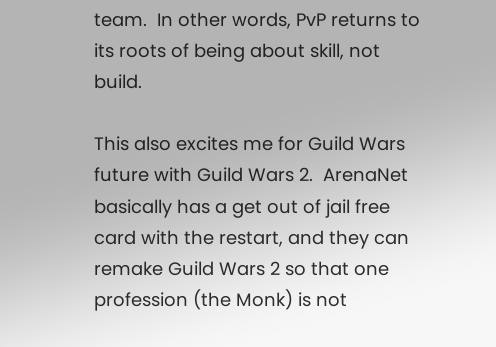team.  In other words, PvP returns to its roots of being about skill, not build.

This also excites me for Guild Wars future with Guild Wars 2.  ArenaNet basically has a get out of jail free card with the restart, and they can remake Guild Wars 2 so that one profession (the Monk) is not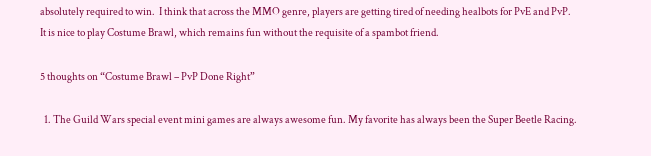absolutely required to win.  I think that across the MMO genre, players are getting tired of needing healbots for PvE and PvP.  It is nice to play Costume Brawl, which remains fun without the requisite of a spambot friend.

5 thoughts on “Costume Brawl – PvP Done Right”

  1. The Guild Wars special event mini games are always awesome fun. My favorite has always been the Super Beetle Racing.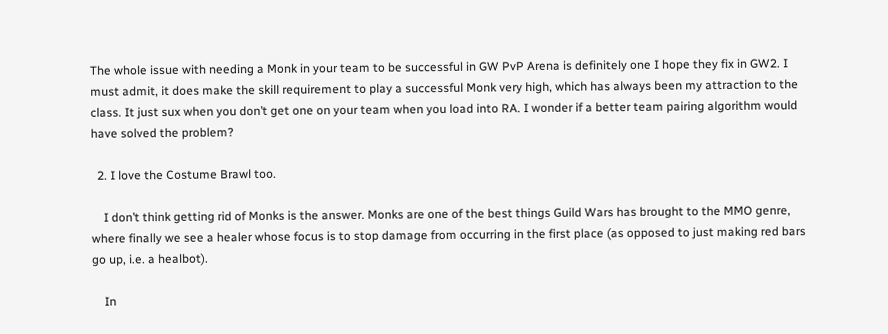The whole issue with needing a Monk in your team to be successful in GW PvP Arena is definitely one I hope they fix in GW2. I must admit, it does make the skill requirement to play a successful Monk very high, which has always been my attraction to the class. It just sux when you don’t get one on your team when you load into RA. I wonder if a better team pairing algorithm would have solved the problem?

  2. I love the Costume Brawl too.

    I don’t think getting rid of Monks is the answer. Monks are one of the best things Guild Wars has brought to the MMO genre, where finally we see a healer whose focus is to stop damage from occurring in the first place (as opposed to just making red bars go up, i.e. a healbot).

    In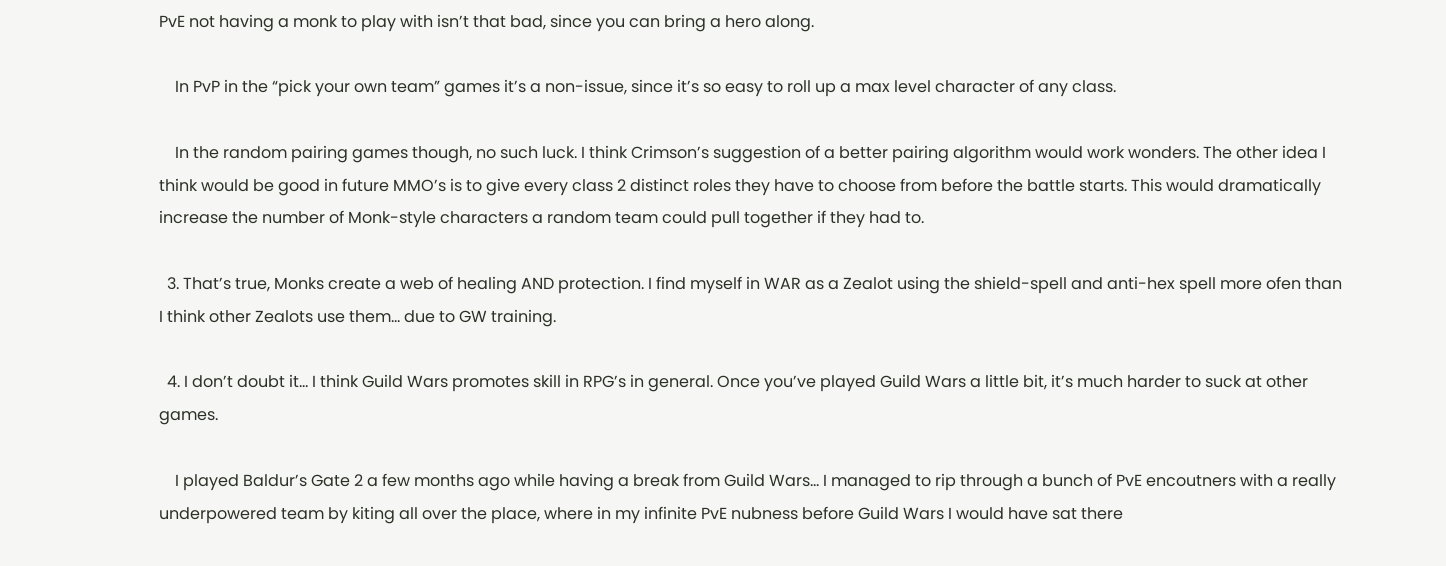PvE not having a monk to play with isn’t that bad, since you can bring a hero along.

    In PvP in the “pick your own team” games it’s a non-issue, since it’s so easy to roll up a max level character of any class.

    In the random pairing games though, no such luck. I think Crimson’s suggestion of a better pairing algorithm would work wonders. The other idea I think would be good in future MMO’s is to give every class 2 distinct roles they have to choose from before the battle starts. This would dramatically increase the number of Monk-style characters a random team could pull together if they had to.

  3. That’s true, Monks create a web of healing AND protection. I find myself in WAR as a Zealot using the shield-spell and anti-hex spell more ofen than I think other Zealots use them… due to GW training.

  4. I don’t doubt it… I think Guild Wars promotes skill in RPG’s in general. Once you’ve played Guild Wars a little bit, it’s much harder to suck at other games.

    I played Baldur’s Gate 2 a few months ago while having a break from Guild Wars… I managed to rip through a bunch of PvE encoutners with a really underpowered team by kiting all over the place, where in my infinite PvE nubness before Guild Wars I would have sat there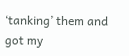‘tanking’ them and got my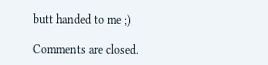butt handed to me ;)

Comments are closed.